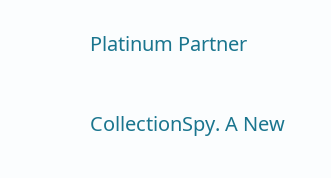Platinum Partner

CollectionSpy. A New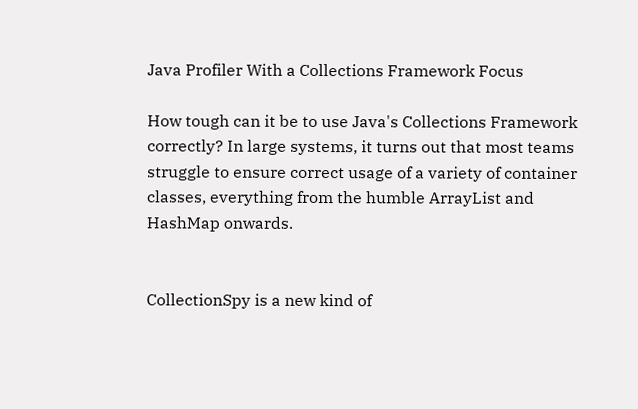Java Profiler With a Collections Framework Focus

How tough can it be to use Java's Collections Framework correctly? In large systems, it turns out that most teams struggle to ensure correct usage of a variety of container classes, everything from the humble ArrayList and HashMap onwards.


CollectionSpy is a new kind of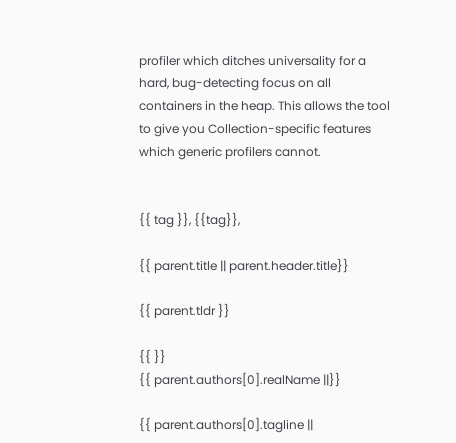profiler which ditches universality for a hard, bug-detecting focus on all containers in the heap. This allows the tool to give you Collection-specific features which generic profilers cannot.


{{ tag }}, {{tag}},

{{ parent.title || parent.header.title}}

{{ parent.tldr }}

{{ }}
{{ parent.authors[0].realName ||}}

{{ parent.authors[0].tagline ||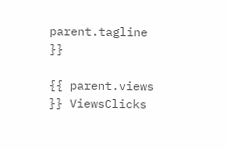parent.tagline }}

{{ parent.views }} ViewsClicks